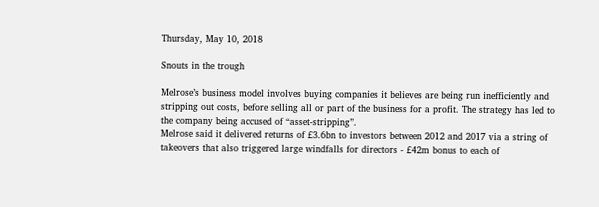Thursday, May 10, 2018

Snouts in the trough

Melrose’s business model involves buying companies it believes are being run inefficiently and stripping out costs, before selling all or part of the business for a profit. The strategy has led to the company being accused of “asset-stripping”.
Melrose said it delivered returns of £3.6bn to investors between 2012 and 2017 via a string of takeovers that also triggered large windfalls for directors - £42m bonus to each of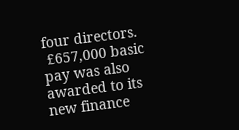four directors.
 £657,000 basic pay was also awarded to its new finance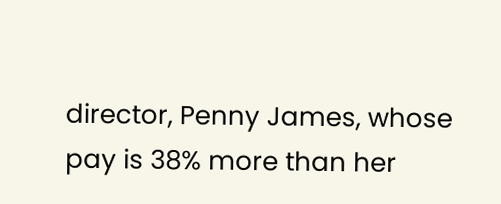director, Penny James, whose pay is 38% more than her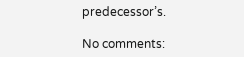predecessor’s.

No comments: